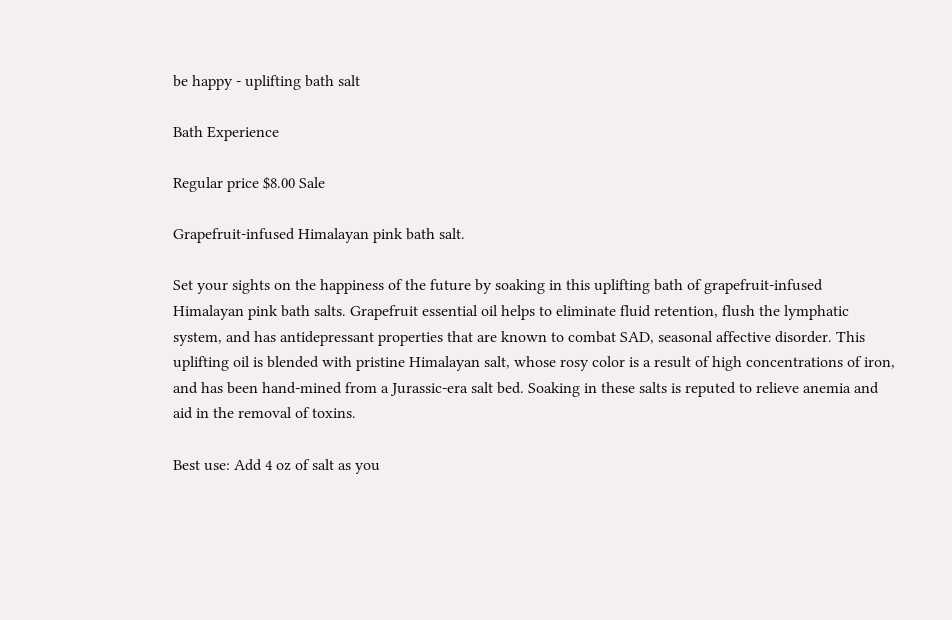be happy - uplifting bath salt

Bath Experience

Regular price $8.00 Sale

Grapefruit-infused Himalayan pink bath salt.

Set your sights on the happiness of the future by soaking in this uplifting bath of grapefruit-infused Himalayan pink bath salts. Grapefruit essential oil helps to eliminate fluid retention, flush the lymphatic system, and has antidepressant properties that are known to combat SAD, seasonal affective disorder. This uplifting oil is blended with pristine Himalayan salt, whose rosy color is a result of high concentrations of iron, and has been hand-mined from a Jurassic-era salt bed. Soaking in these salts is reputed to relieve anemia and aid in the removal of toxins.

Best use: Add 4 oz of salt as you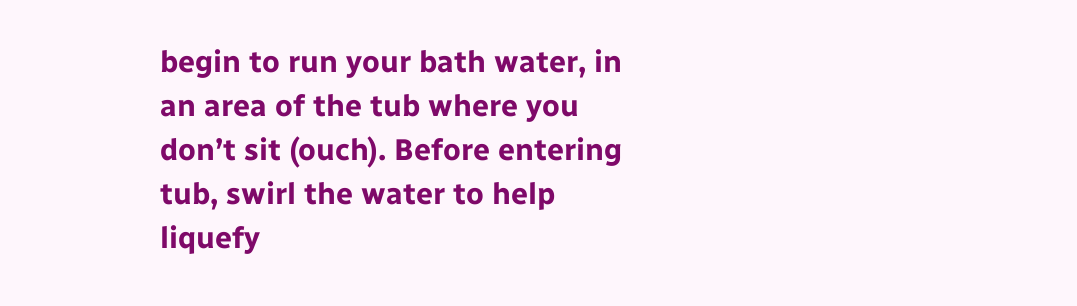begin to run your bath water, in an area of the tub where you don’t sit (ouch). Before entering tub, swirl the water to help liquefy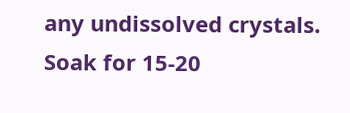any undissolved crystals. Soak for 15-20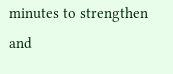minutes to strengthen and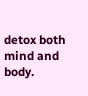detox both mind and body.